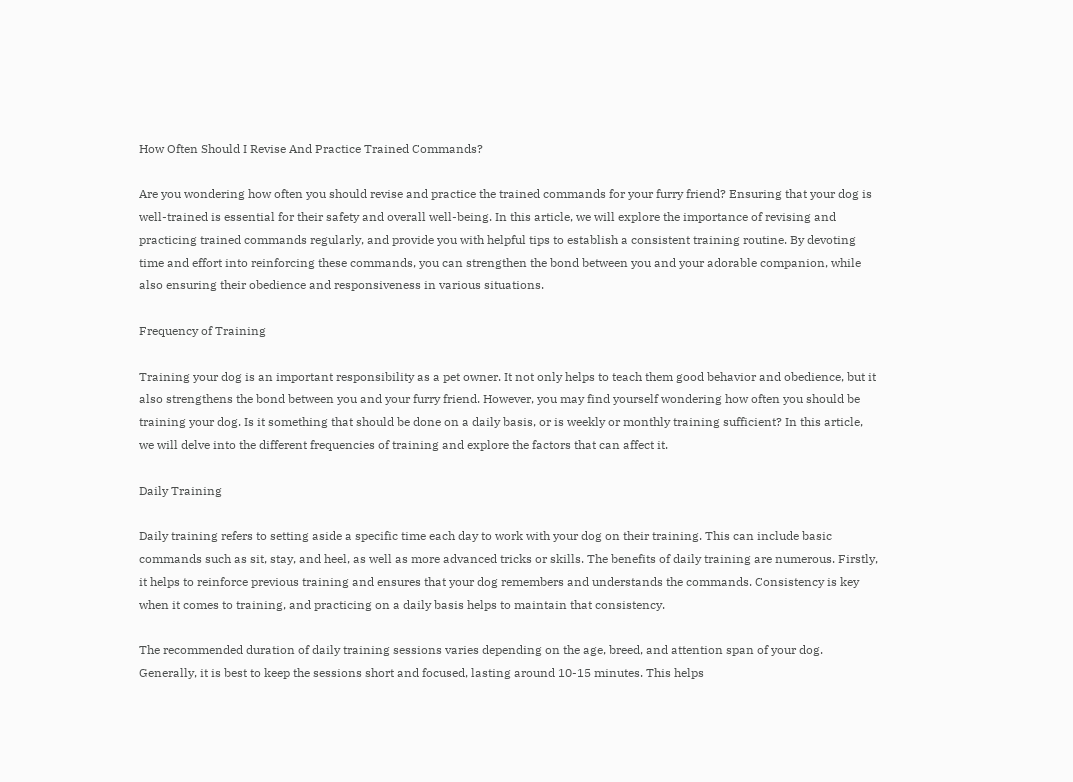How Often Should I Revise And Practice Trained Commands?

Are you wondering how often you should revise and practice the trained commands for your furry friend? Ensuring that your dog is well-trained is essential for their safety and overall well-being. In this article, we will explore the importance of revising and practicing trained commands regularly, and provide you with helpful tips to establish a consistent training routine. By devoting time and effort into reinforcing these commands, you can strengthen the bond between you and your adorable companion, while also ensuring their obedience and responsiveness in various situations.

Frequency of Training

Training your dog is an important responsibility as a pet owner. It not only helps to teach them good behavior and obedience, but it also strengthens the bond between you and your furry friend. However, you may find yourself wondering how often you should be training your dog. Is it something that should be done on a daily basis, or is weekly or monthly training sufficient? In this article, we will delve into the different frequencies of training and explore the factors that can affect it.

Daily Training

Daily training refers to setting aside a specific time each day to work with your dog on their training. This can include basic commands such as sit, stay, and heel, as well as more advanced tricks or skills. The benefits of daily training are numerous. Firstly, it helps to reinforce previous training and ensures that your dog remembers and understands the commands. Consistency is key when it comes to training, and practicing on a daily basis helps to maintain that consistency.

The recommended duration of daily training sessions varies depending on the age, breed, and attention span of your dog. Generally, it is best to keep the sessions short and focused, lasting around 10-15 minutes. This helps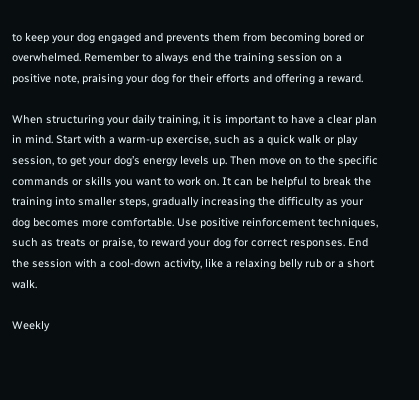to keep your dog engaged and prevents them from becoming bored or overwhelmed. Remember to always end the training session on a positive note, praising your dog for their efforts and offering a reward.

When structuring your daily training, it is important to have a clear plan in mind. Start with a warm-up exercise, such as a quick walk or play session, to get your dog’s energy levels up. Then move on to the specific commands or skills you want to work on. It can be helpful to break the training into smaller steps, gradually increasing the difficulty as your dog becomes more comfortable. Use positive reinforcement techniques, such as treats or praise, to reward your dog for correct responses. End the session with a cool-down activity, like a relaxing belly rub or a short walk.

Weekly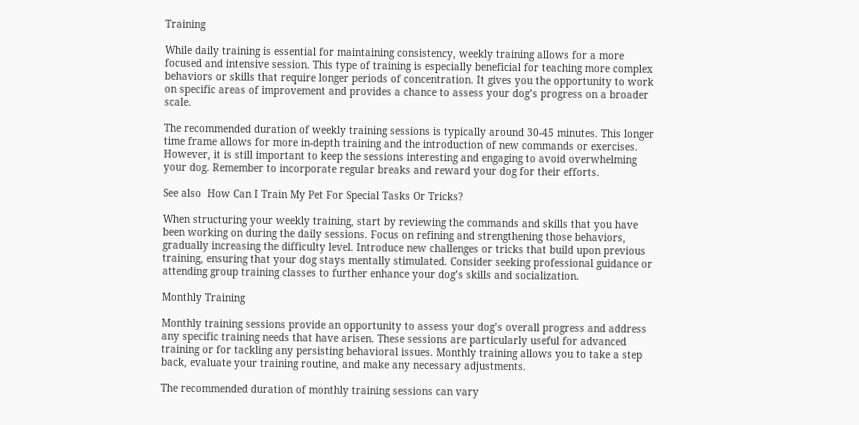Training

While daily training is essential for maintaining consistency, weekly training allows for a more focused and intensive session. This type of training is especially beneficial for teaching more complex behaviors or skills that require longer periods of concentration. It gives you the opportunity to work on specific areas of improvement and provides a chance to assess your dog’s progress on a broader scale.

The recommended duration of weekly training sessions is typically around 30-45 minutes. This longer time frame allows for more in-depth training and the introduction of new commands or exercises. However, it is still important to keep the sessions interesting and engaging to avoid overwhelming your dog. Remember to incorporate regular breaks and reward your dog for their efforts.

See also  How Can I Train My Pet For Special Tasks Or Tricks?

When structuring your weekly training, start by reviewing the commands and skills that you have been working on during the daily sessions. Focus on refining and strengthening those behaviors, gradually increasing the difficulty level. Introduce new challenges or tricks that build upon previous training, ensuring that your dog stays mentally stimulated. Consider seeking professional guidance or attending group training classes to further enhance your dog’s skills and socialization.

Monthly Training

Monthly training sessions provide an opportunity to assess your dog’s overall progress and address any specific training needs that have arisen. These sessions are particularly useful for advanced training or for tackling any persisting behavioral issues. Monthly training allows you to take a step back, evaluate your training routine, and make any necessary adjustments.

The recommended duration of monthly training sessions can vary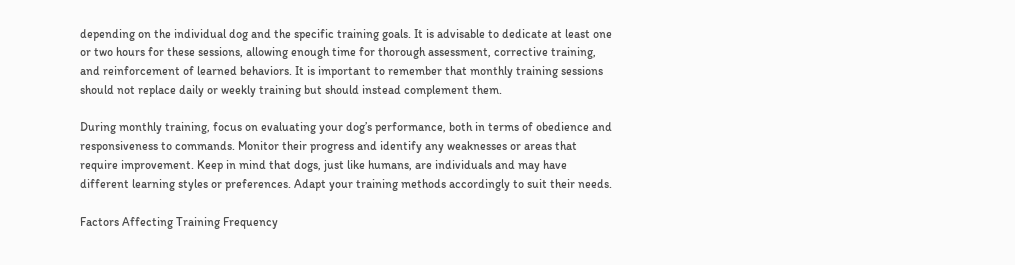depending on the individual dog and the specific training goals. It is advisable to dedicate at least one or two hours for these sessions, allowing enough time for thorough assessment, corrective training, and reinforcement of learned behaviors. It is important to remember that monthly training sessions should not replace daily or weekly training but should instead complement them.

During monthly training, focus on evaluating your dog’s performance, both in terms of obedience and responsiveness to commands. Monitor their progress and identify any weaknesses or areas that require improvement. Keep in mind that dogs, just like humans, are individuals and may have different learning styles or preferences. Adapt your training methods accordingly to suit their needs.

Factors Affecting Training Frequency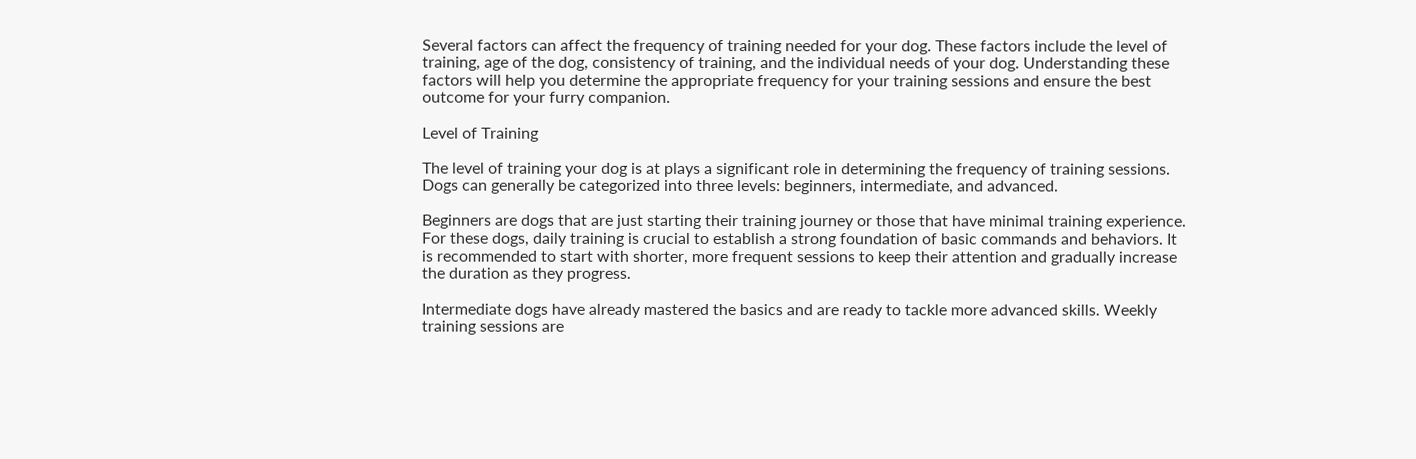Several factors can affect the frequency of training needed for your dog. These factors include the level of training, age of the dog, consistency of training, and the individual needs of your dog. Understanding these factors will help you determine the appropriate frequency for your training sessions and ensure the best outcome for your furry companion.

Level of Training

The level of training your dog is at plays a significant role in determining the frequency of training sessions. Dogs can generally be categorized into three levels: beginners, intermediate, and advanced.

Beginners are dogs that are just starting their training journey or those that have minimal training experience. For these dogs, daily training is crucial to establish a strong foundation of basic commands and behaviors. It is recommended to start with shorter, more frequent sessions to keep their attention and gradually increase the duration as they progress.

Intermediate dogs have already mastered the basics and are ready to tackle more advanced skills. Weekly training sessions are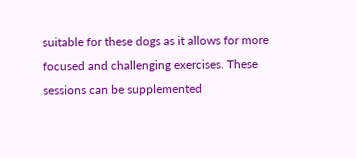suitable for these dogs as it allows for more focused and challenging exercises. These sessions can be supplemented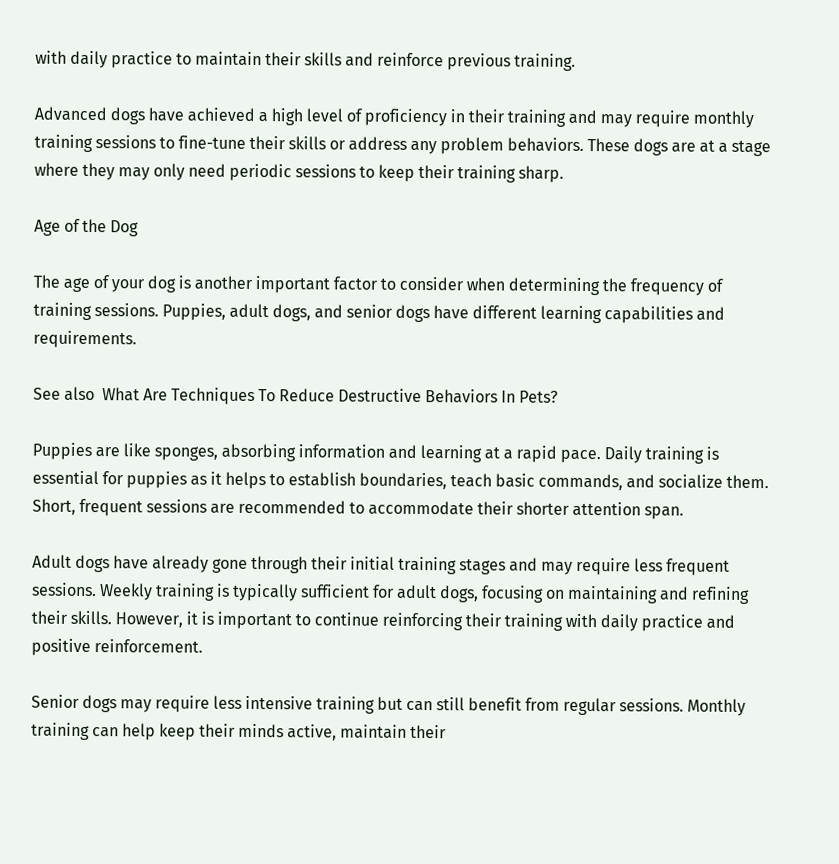with daily practice to maintain their skills and reinforce previous training.

Advanced dogs have achieved a high level of proficiency in their training and may require monthly training sessions to fine-tune their skills or address any problem behaviors. These dogs are at a stage where they may only need periodic sessions to keep their training sharp.

Age of the Dog

The age of your dog is another important factor to consider when determining the frequency of training sessions. Puppies, adult dogs, and senior dogs have different learning capabilities and requirements.

See also  What Are Techniques To Reduce Destructive Behaviors In Pets?

Puppies are like sponges, absorbing information and learning at a rapid pace. Daily training is essential for puppies as it helps to establish boundaries, teach basic commands, and socialize them. Short, frequent sessions are recommended to accommodate their shorter attention span.

Adult dogs have already gone through their initial training stages and may require less frequent sessions. Weekly training is typically sufficient for adult dogs, focusing on maintaining and refining their skills. However, it is important to continue reinforcing their training with daily practice and positive reinforcement.

Senior dogs may require less intensive training but can still benefit from regular sessions. Monthly training can help keep their minds active, maintain their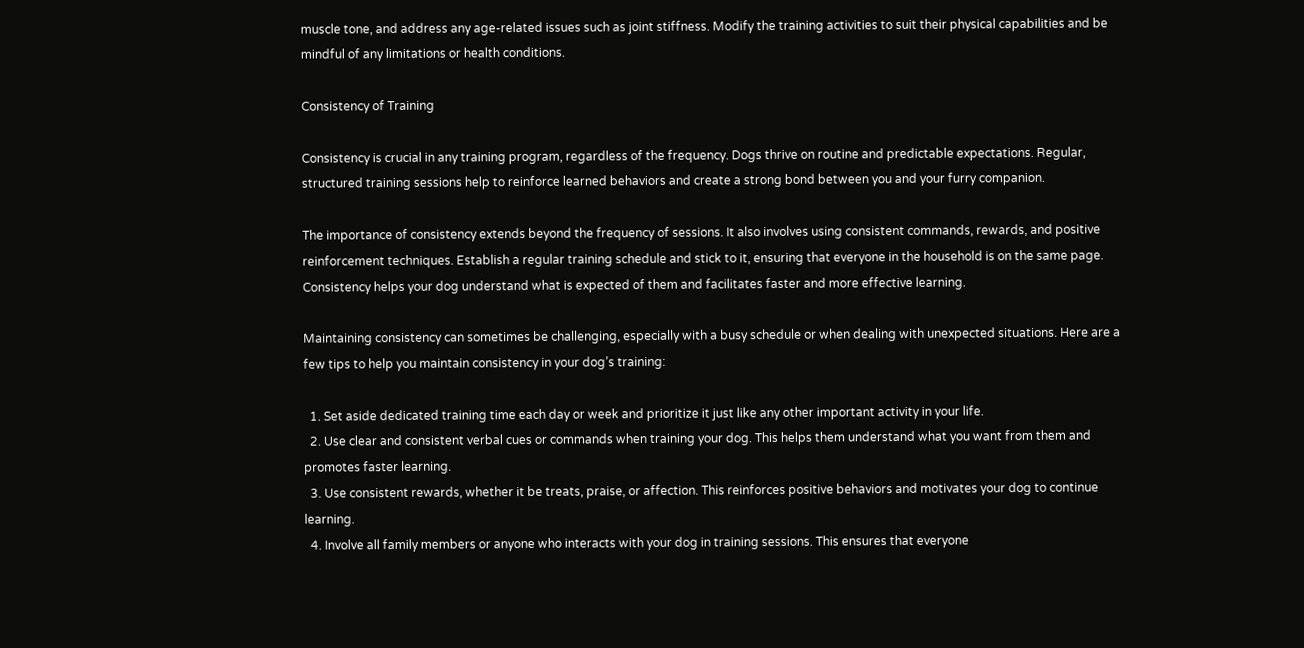muscle tone, and address any age-related issues such as joint stiffness. Modify the training activities to suit their physical capabilities and be mindful of any limitations or health conditions.

Consistency of Training

Consistency is crucial in any training program, regardless of the frequency. Dogs thrive on routine and predictable expectations. Regular, structured training sessions help to reinforce learned behaviors and create a strong bond between you and your furry companion.

The importance of consistency extends beyond the frequency of sessions. It also involves using consistent commands, rewards, and positive reinforcement techniques. Establish a regular training schedule and stick to it, ensuring that everyone in the household is on the same page. Consistency helps your dog understand what is expected of them and facilitates faster and more effective learning.

Maintaining consistency can sometimes be challenging, especially with a busy schedule or when dealing with unexpected situations. Here are a few tips to help you maintain consistency in your dog’s training:

  1. Set aside dedicated training time each day or week and prioritize it just like any other important activity in your life.
  2. Use clear and consistent verbal cues or commands when training your dog. This helps them understand what you want from them and promotes faster learning.
  3. Use consistent rewards, whether it be treats, praise, or affection. This reinforces positive behaviors and motivates your dog to continue learning.
  4. Involve all family members or anyone who interacts with your dog in training sessions. This ensures that everyone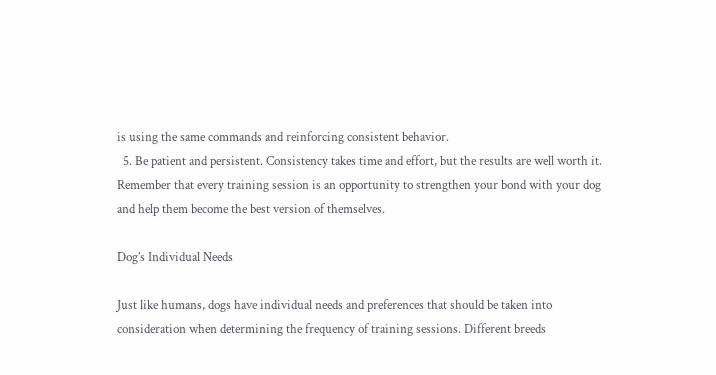is using the same commands and reinforcing consistent behavior.
  5. Be patient and persistent. Consistency takes time and effort, but the results are well worth it. Remember that every training session is an opportunity to strengthen your bond with your dog and help them become the best version of themselves.

Dog’s Individual Needs

Just like humans, dogs have individual needs and preferences that should be taken into consideration when determining the frequency of training sessions. Different breeds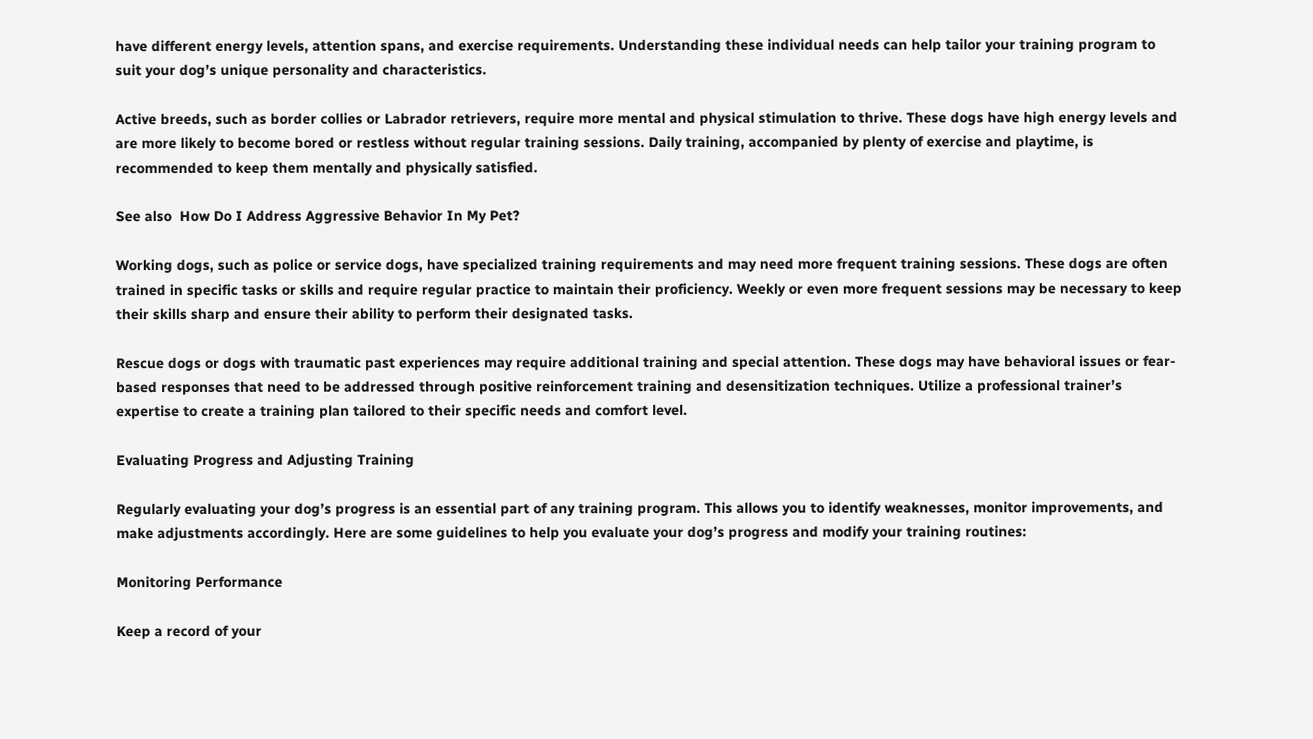have different energy levels, attention spans, and exercise requirements. Understanding these individual needs can help tailor your training program to suit your dog’s unique personality and characteristics.

Active breeds, such as border collies or Labrador retrievers, require more mental and physical stimulation to thrive. These dogs have high energy levels and are more likely to become bored or restless without regular training sessions. Daily training, accompanied by plenty of exercise and playtime, is recommended to keep them mentally and physically satisfied.

See also  How Do I Address Aggressive Behavior In My Pet?

Working dogs, such as police or service dogs, have specialized training requirements and may need more frequent training sessions. These dogs are often trained in specific tasks or skills and require regular practice to maintain their proficiency. Weekly or even more frequent sessions may be necessary to keep their skills sharp and ensure their ability to perform their designated tasks.

Rescue dogs or dogs with traumatic past experiences may require additional training and special attention. These dogs may have behavioral issues or fear-based responses that need to be addressed through positive reinforcement training and desensitization techniques. Utilize a professional trainer’s expertise to create a training plan tailored to their specific needs and comfort level.

Evaluating Progress and Adjusting Training

Regularly evaluating your dog’s progress is an essential part of any training program. This allows you to identify weaknesses, monitor improvements, and make adjustments accordingly. Here are some guidelines to help you evaluate your dog’s progress and modify your training routines:

Monitoring Performance

Keep a record of your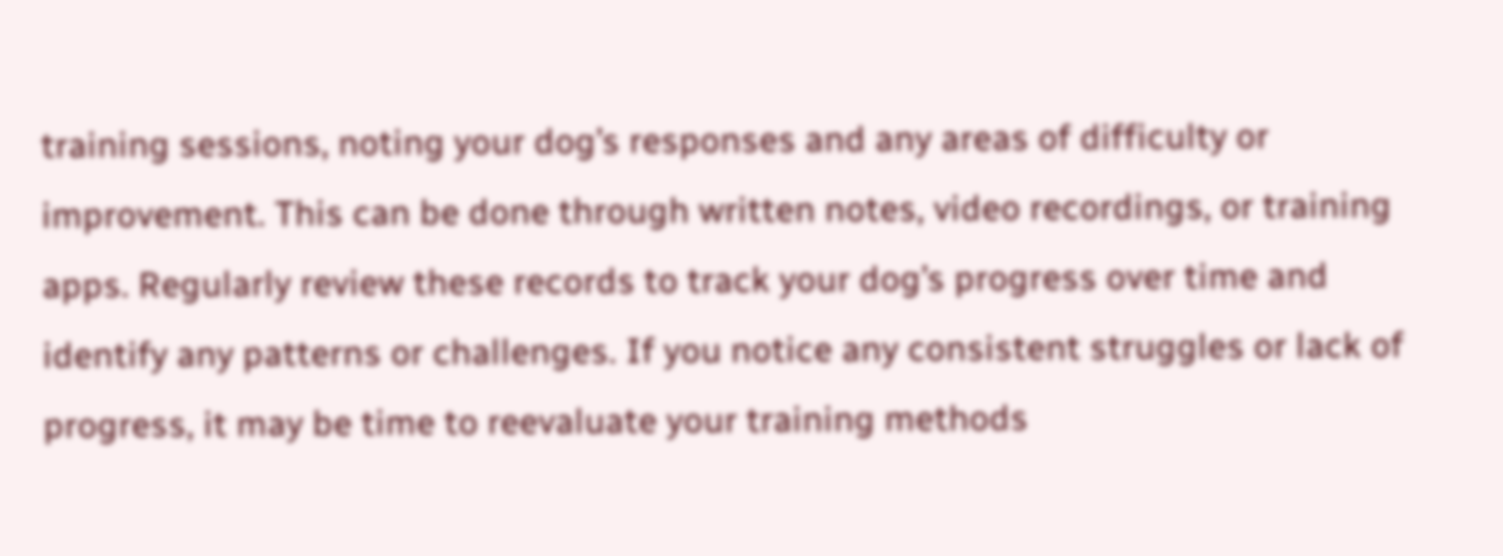training sessions, noting your dog’s responses and any areas of difficulty or improvement. This can be done through written notes, video recordings, or training apps. Regularly review these records to track your dog’s progress over time and identify any patterns or challenges. If you notice any consistent struggles or lack of progress, it may be time to reevaluate your training methods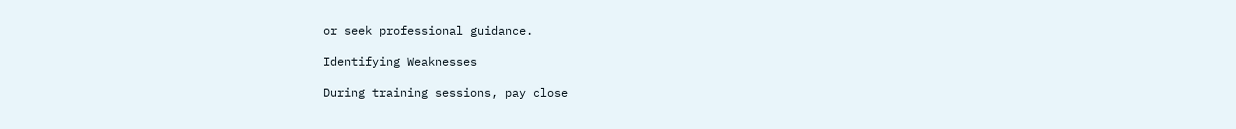or seek professional guidance.

Identifying Weaknesses

During training sessions, pay close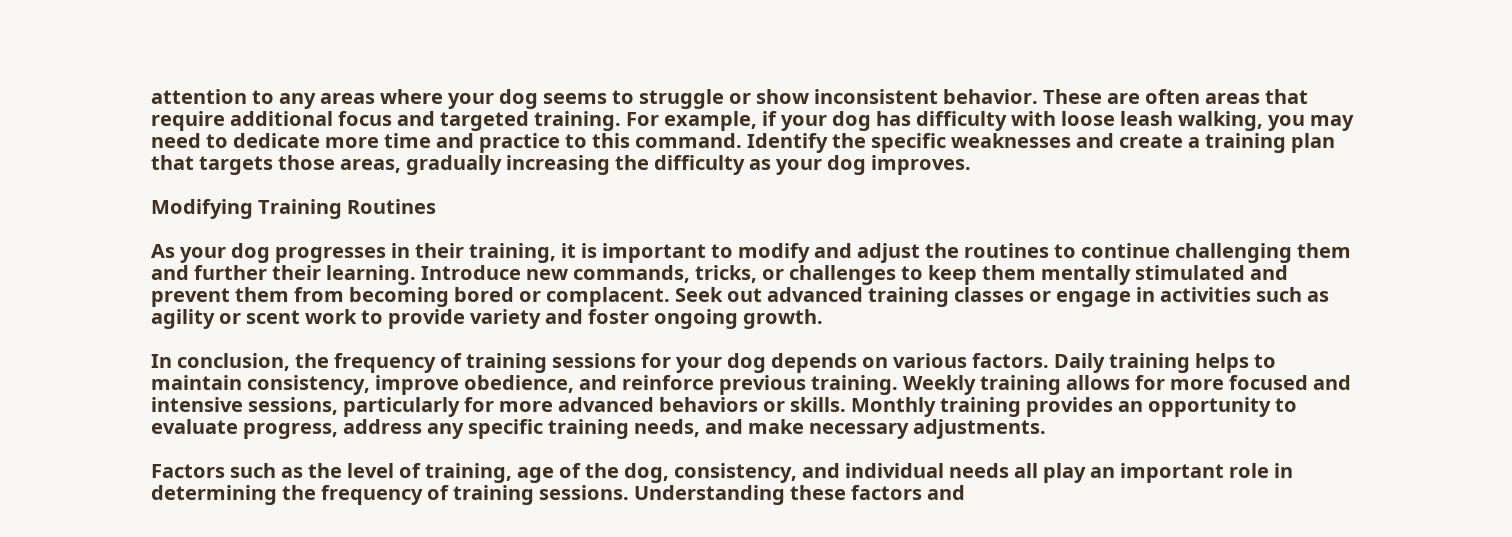attention to any areas where your dog seems to struggle or show inconsistent behavior. These are often areas that require additional focus and targeted training. For example, if your dog has difficulty with loose leash walking, you may need to dedicate more time and practice to this command. Identify the specific weaknesses and create a training plan that targets those areas, gradually increasing the difficulty as your dog improves.

Modifying Training Routines

As your dog progresses in their training, it is important to modify and adjust the routines to continue challenging them and further their learning. Introduce new commands, tricks, or challenges to keep them mentally stimulated and prevent them from becoming bored or complacent. Seek out advanced training classes or engage in activities such as agility or scent work to provide variety and foster ongoing growth.

In conclusion, the frequency of training sessions for your dog depends on various factors. Daily training helps to maintain consistency, improve obedience, and reinforce previous training. Weekly training allows for more focused and intensive sessions, particularly for more advanced behaviors or skills. Monthly training provides an opportunity to evaluate progress, address any specific training needs, and make necessary adjustments.

Factors such as the level of training, age of the dog, consistency, and individual needs all play an important role in determining the frequency of training sessions. Understanding these factors and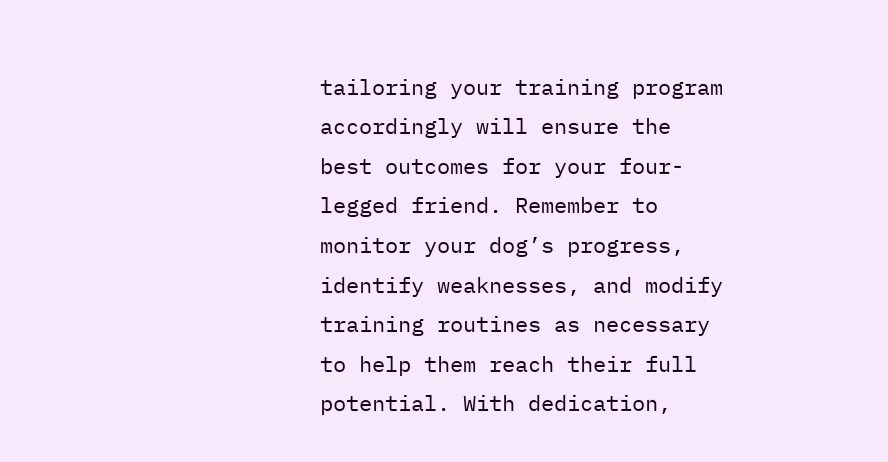tailoring your training program accordingly will ensure the best outcomes for your four-legged friend. Remember to monitor your dog’s progress, identify weaknesses, and modify training routines as necessary to help them reach their full potential. With dedication,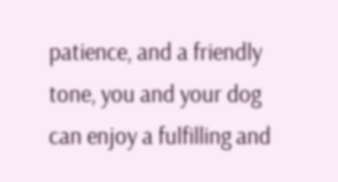patience, and a friendly tone, you and your dog can enjoy a fulfilling and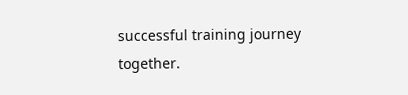successful training journey together.